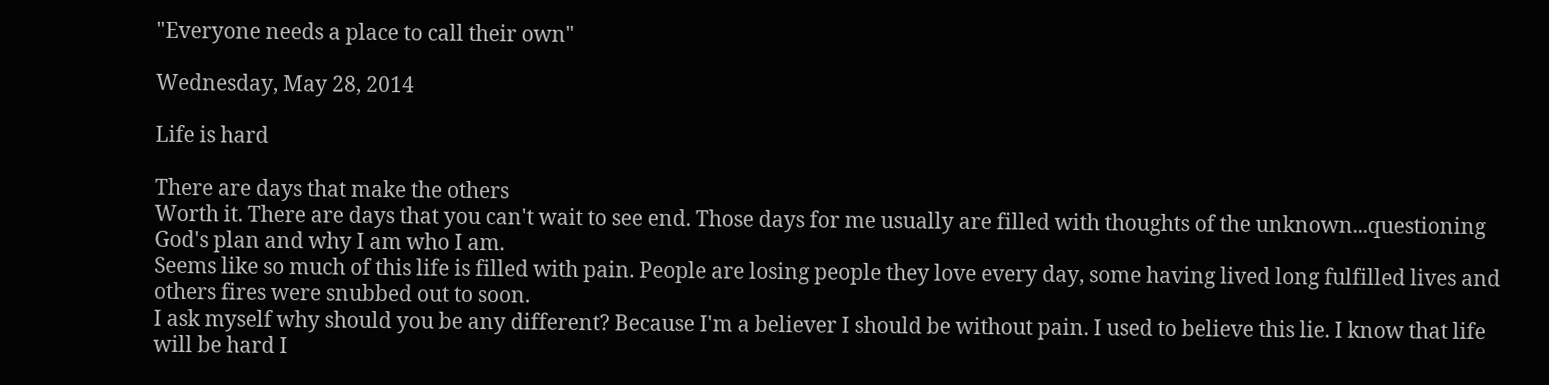"Everyone needs a place to call their own"

Wednesday, May 28, 2014

Life is hard

There are days that make the others
Worth it. There are days that you can't wait to see end. Those days for me usually are filled with thoughts of the unknown...questioning God's plan and why I am who I am.
Seems like so much of this life is filled with pain. People are losing people they love every day, some having lived long fulfilled lives and others fires were snubbed out to soon.
I ask myself why should you be any different? Because I'm a believer I should be without pain. I used to believe this lie. I know that life will be hard I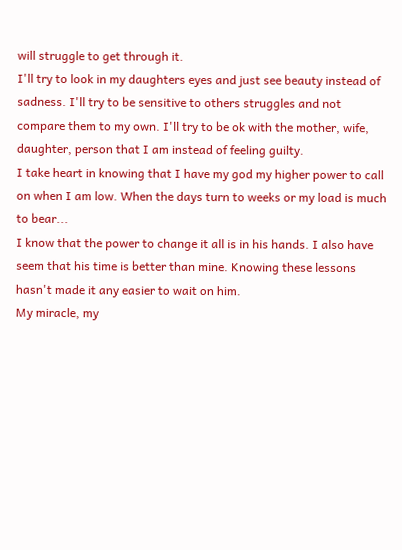will struggle to get through it.
I'll try to look in my daughters eyes and just see beauty instead of sadness. I'll try to be sensitive to others struggles and not compare them to my own. I'll try to be ok with the mother, wife, daughter, person that I am instead of feeling guilty.
I take heart in knowing that I have my god my higher power to call on when I am low. When the days turn to weeks or my load is much to bear...
I know that the power to change it all is in his hands. I also have seem that his time is better than mine. Knowing these lessons hasn't made it any easier to wait on him.
My miracle, my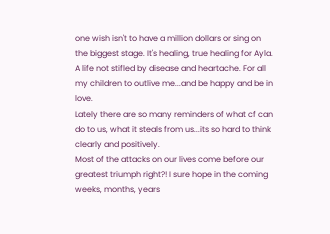one wish isn't to have a million dollars or sing on the biggest stage. It's healing, true healing for Ayla. A life not stifled by disease and heartache. For all my children to outlive me...and be happy and be in love.
Lately there are so many reminders of what cf can do to us, what it steals from us...its so hard to think clearly and positively.
Most of the attacks on our lives come before our greatest triumph right?! I sure hope in the coming weeks, months, years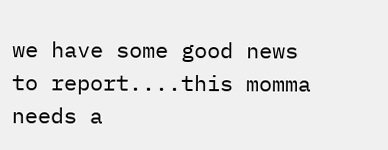we have some good news to report....this momma needs a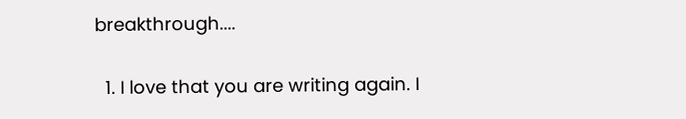breakthrough....


  1. I love that you are writing again. I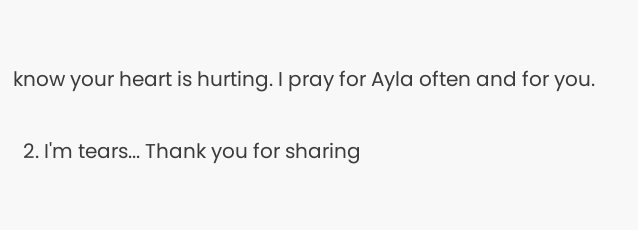know your heart is hurting. I pray for Ayla often and for you.

  2. I'm tears... Thank you for sharing